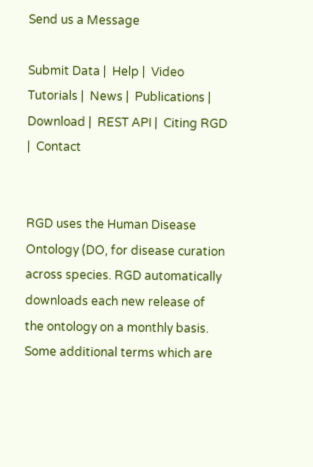Send us a Message

Submit Data |  Help |  Video Tutorials |  News |  Publications |  Download |  REST API |  Citing RGD |  Contact


RGD uses the Human Disease Ontology (DO, for disease curation across species. RGD automatically downloads each new release of the ontology on a monthly basis. Some additional terms which are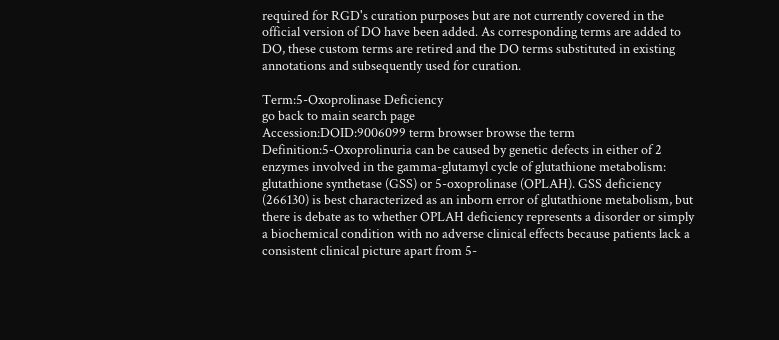required for RGD's curation purposes but are not currently covered in the official version of DO have been added. As corresponding terms are added to DO, these custom terms are retired and the DO terms substituted in existing annotations and subsequently used for curation.

Term:5-Oxoprolinase Deficiency
go back to main search page
Accession:DOID:9006099 term browser browse the term
Definition:5-Oxoprolinuria can be caused by genetic defects in either of 2 enzymes involved in the gamma-glutamyl cycle of glutathione metabolism: glutathione synthetase (GSS) or 5-oxoprolinase (OPLAH). GSS deficiency (266130) is best characterized as an inborn error of glutathione metabolism, but there is debate as to whether OPLAH deficiency represents a disorder or simply a biochemical condition with no adverse clinical effects because patients lack a consistent clinical picture apart from 5-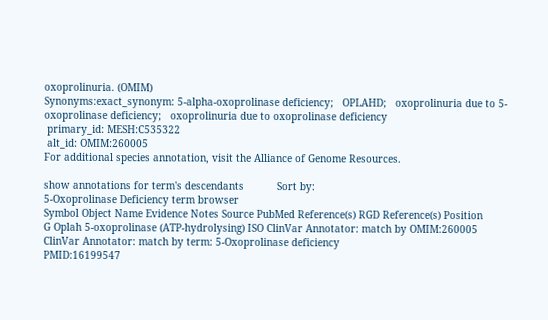oxoprolinuria. (OMIM)
Synonyms:exact_synonym: 5-alpha-oxoprolinase deficiency;   OPLAHD;   oxoprolinuria due to 5-oxoprolinase deficiency;   oxoprolinuria due to oxoprolinase deficiency
 primary_id: MESH:C535322
 alt_id: OMIM:260005
For additional species annotation, visit the Alliance of Genome Resources.

show annotations for term's descendants           Sort by:
5-Oxoprolinase Deficiency term browser
Symbol Object Name Evidence Notes Source PubMed Reference(s) RGD Reference(s) Position
G Oplah 5-oxoprolinase (ATP-hydrolysing) ISO ClinVar Annotator: match by OMIM:260005
ClinVar Annotator: match by term: 5-Oxoprolinase deficiency
PMID:16199547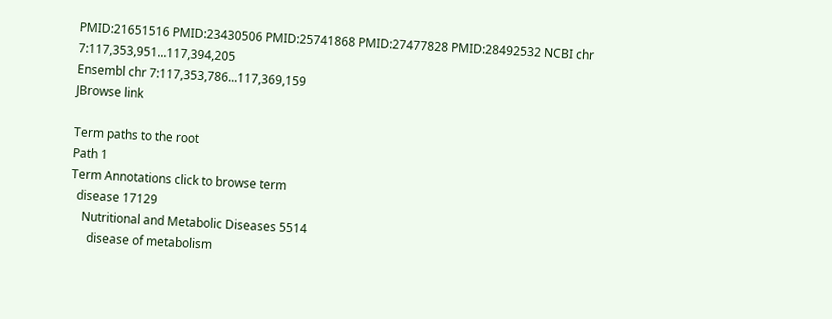PMID:21651516 PMID:23430506 PMID:25741868 PMID:27477828 PMID:28492532 NCBI chr 7:117,353,951...117,394,205
Ensembl chr 7:117,353,786...117,369,159
JBrowse link

Term paths to the root
Path 1
Term Annotations click to browse term
  disease 17129
    Nutritional and Metabolic Diseases 5514
      disease of metabolism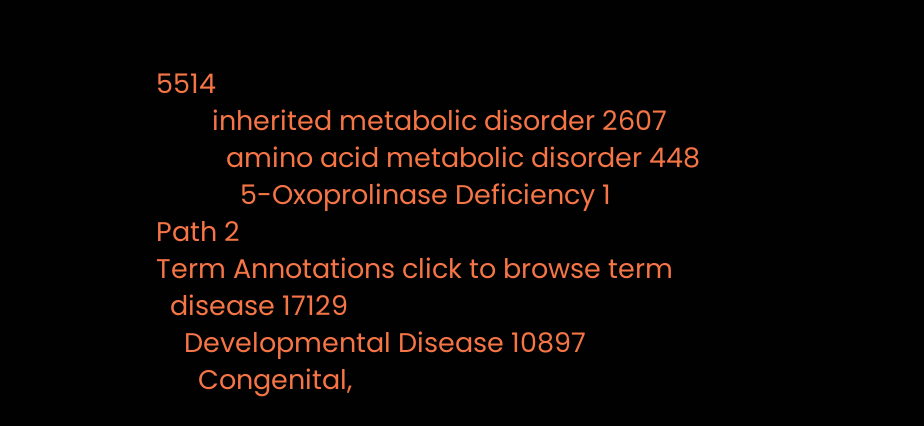5514
        inherited metabolic disorder 2607
          amino acid metabolic disorder 448
            5-Oxoprolinase Deficiency 1
Path 2
Term Annotations click to browse term
  disease 17129
    Developmental Disease 10897
      Congenital,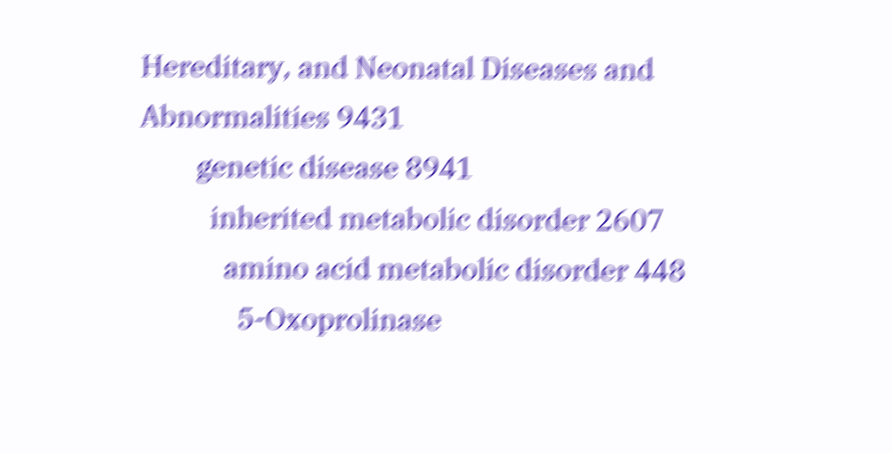Hereditary, and Neonatal Diseases and Abnormalities 9431
        genetic disease 8941
          inherited metabolic disorder 2607
            amino acid metabolic disorder 448
              5-Oxoprolinase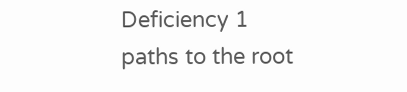Deficiency 1
paths to the root